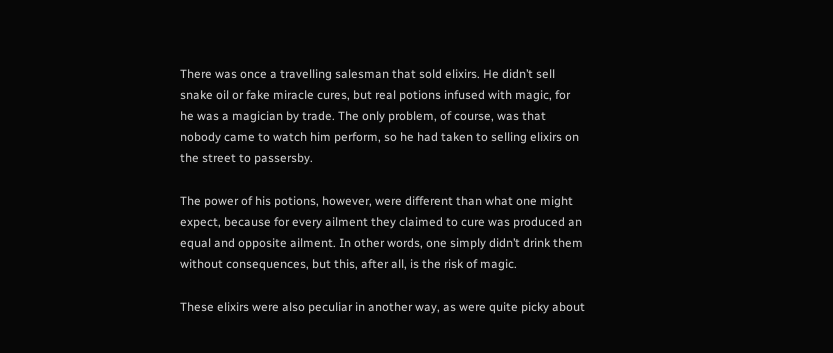There was once a travelling salesman that sold elixirs. He didn’t sell snake oil or fake miracle cures, but real potions infused with magic, for he was a magician by trade. The only problem, of course, was that nobody came to watch him perform, so he had taken to selling elixirs on the street to passersby.

The power of his potions, however, were different than what one might expect, because for every ailment they claimed to cure was produced an equal and opposite ailment. In other words, one simply didn’t drink them without consequences, but this, after all, is the risk of magic.

These elixirs were also peculiar in another way, as were quite picky about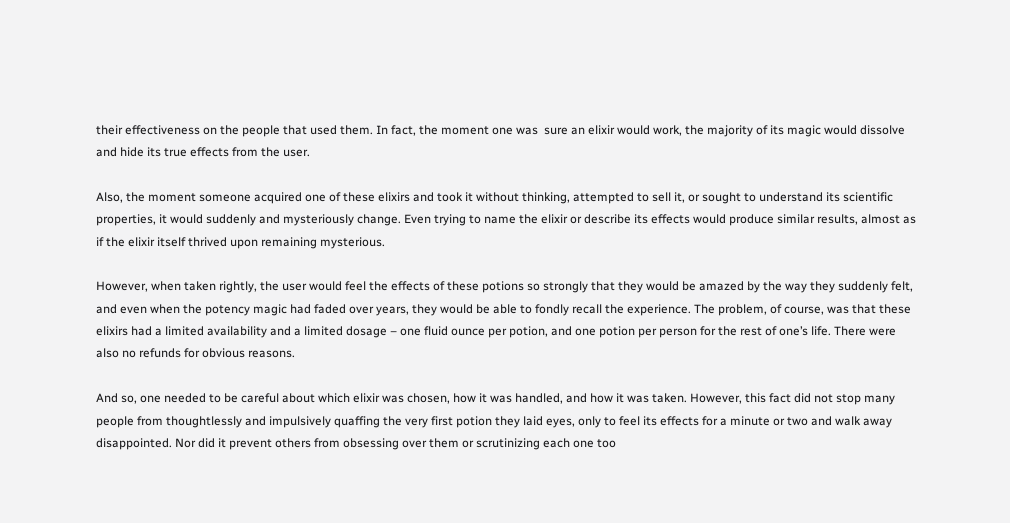their effectiveness on the people that used them. In fact, the moment one was  sure an elixir would work, the majority of its magic would dissolve and hide its true effects from the user.

Also, the moment someone acquired one of these elixirs and took it without thinking, attempted to sell it, or sought to understand its scientific properties, it would suddenly and mysteriously change. Even trying to name the elixir or describe its effects would produce similar results, almost as if the elixir itself thrived upon remaining mysterious.

However, when taken rightly, the user would feel the effects of these potions so strongly that they would be amazed by the way they suddenly felt, and even when the potency magic had faded over years, they would be able to fondly recall the experience. The problem, of course, was that these elixirs had a limited availability and a limited dosage – one fluid ounce per potion, and one potion per person for the rest of one’s life. There were also no refunds for obvious reasons.

And so, one needed to be careful about which elixir was chosen, how it was handled, and how it was taken. However, this fact did not stop many people from thoughtlessly and impulsively quaffing the very first potion they laid eyes, only to feel its effects for a minute or two and walk away disappointed. Nor did it prevent others from obsessing over them or scrutinizing each one too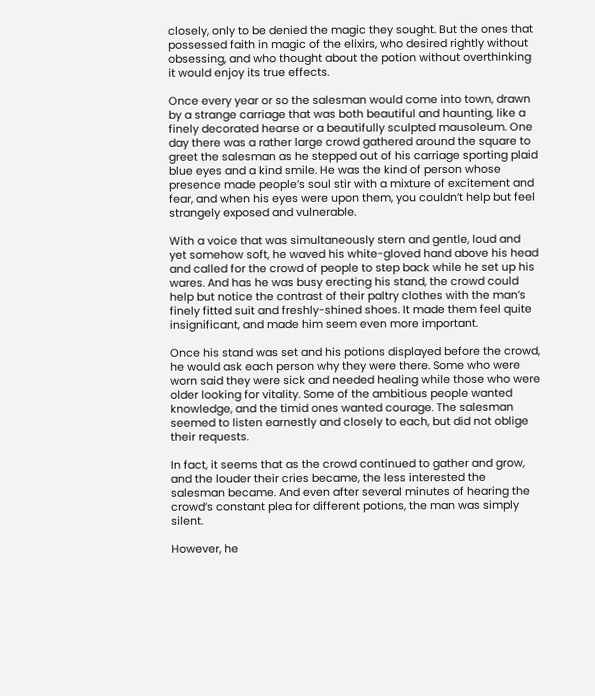closely, only to be denied the magic they sought. But the ones that possessed faith in magic of the elixirs, who desired rightly without obsessing, and who thought about the potion without overthinking it would enjoy its true effects.

Once every year or so the salesman would come into town, drawn by a strange carriage that was both beautiful and haunting, like a finely decorated hearse or a beautifully sculpted mausoleum. One day there was a rather large crowd gathered around the square to greet the salesman as he stepped out of his carriage sporting plaid blue eyes and a kind smile. He was the kind of person whose presence made people’s soul stir with a mixture of excitement and fear, and when his eyes were upon them, you couldn’t help but feel strangely exposed and vulnerable.

With a voice that was simultaneously stern and gentle, loud and yet somehow soft, he waved his white-gloved hand above his head and called for the crowd of people to step back while he set up his wares. And has he was busy erecting his stand, the crowd could help but notice the contrast of their paltry clothes with the man’s finely fitted suit and freshly-shined shoes. It made them feel quite insignificant, and made him seem even more important.

Once his stand was set and his potions displayed before the crowd, he would ask each person why they were there. Some who were worn said they were sick and needed healing while those who were older looking for vitality. Some of the ambitious people wanted knowledge, and the timid ones wanted courage. The salesman seemed to listen earnestly and closely to each, but did not oblige their requests.

In fact, it seems that as the crowd continued to gather and grow, and the louder their cries became, the less interested the salesman became. And even after several minutes of hearing the crowd’s constant plea for different potions, the man was simply silent.

However, he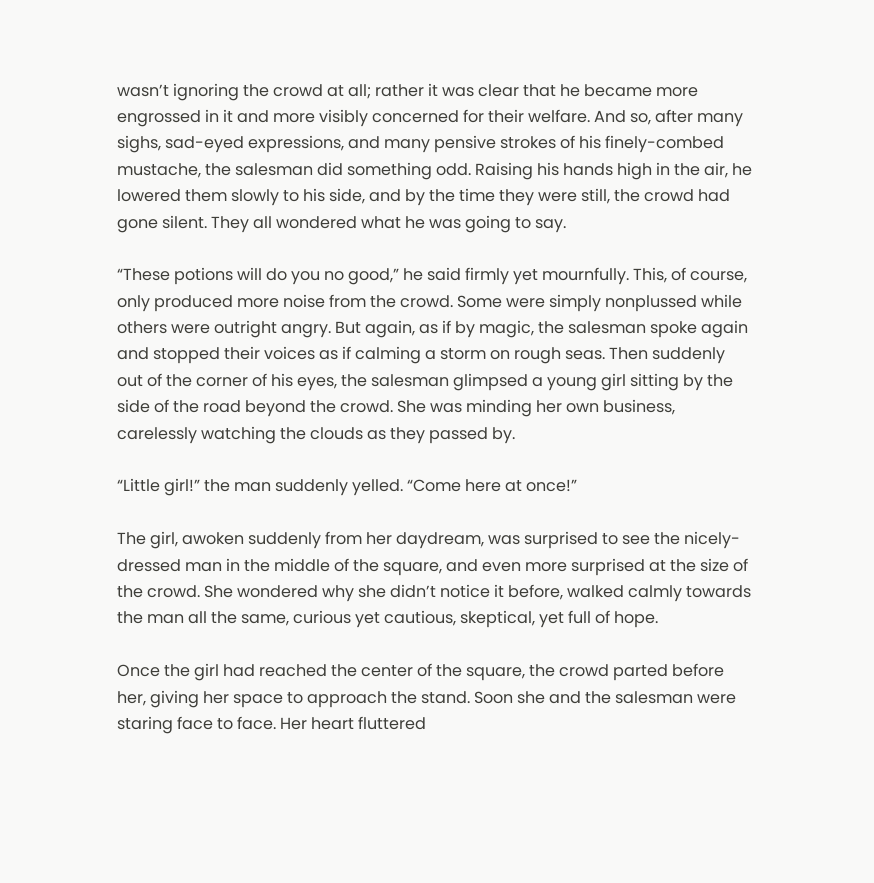wasn’t ignoring the crowd at all; rather it was clear that he became more engrossed in it and more visibly concerned for their welfare. And so, after many sighs, sad-eyed expressions, and many pensive strokes of his finely-combed mustache, the salesman did something odd. Raising his hands high in the air, he lowered them slowly to his side, and by the time they were still, the crowd had gone silent. They all wondered what he was going to say.

“These potions will do you no good,” he said firmly yet mournfully. This, of course, only produced more noise from the crowd. Some were simply nonplussed while others were outright angry. But again, as if by magic, the salesman spoke again and stopped their voices as if calming a storm on rough seas. Then suddenly out of the corner of his eyes, the salesman glimpsed a young girl sitting by the side of the road beyond the crowd. She was minding her own business, carelessly watching the clouds as they passed by.

“Little girl!” the man suddenly yelled. “Come here at once!”

The girl, awoken suddenly from her daydream, was surprised to see the nicely-dressed man in the middle of the square, and even more surprised at the size of the crowd. She wondered why she didn’t notice it before, walked calmly towards the man all the same, curious yet cautious, skeptical, yet full of hope.

Once the girl had reached the center of the square, the crowd parted before her, giving her space to approach the stand. Soon she and the salesman were staring face to face. Her heart fluttered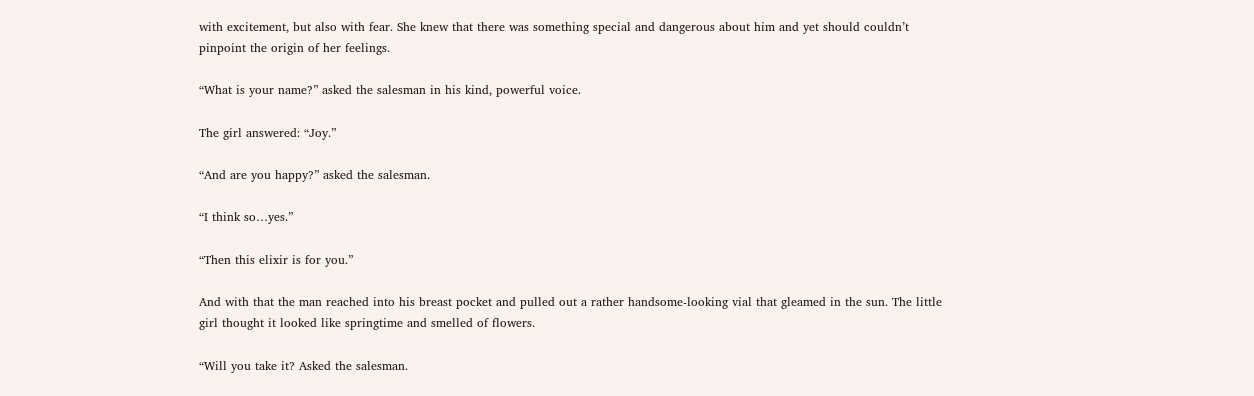with excitement, but also with fear. She knew that there was something special and dangerous about him and yet should couldn’t pinpoint the origin of her feelings.

“What is your name?” asked the salesman in his kind, powerful voice.

The girl answered: “Joy.”

“And are you happy?” asked the salesman.

“I think so…yes.”

“Then this elixir is for you.”

And with that the man reached into his breast pocket and pulled out a rather handsome-looking vial that gleamed in the sun. The little girl thought it looked like springtime and smelled of flowers.

“Will you take it? Asked the salesman.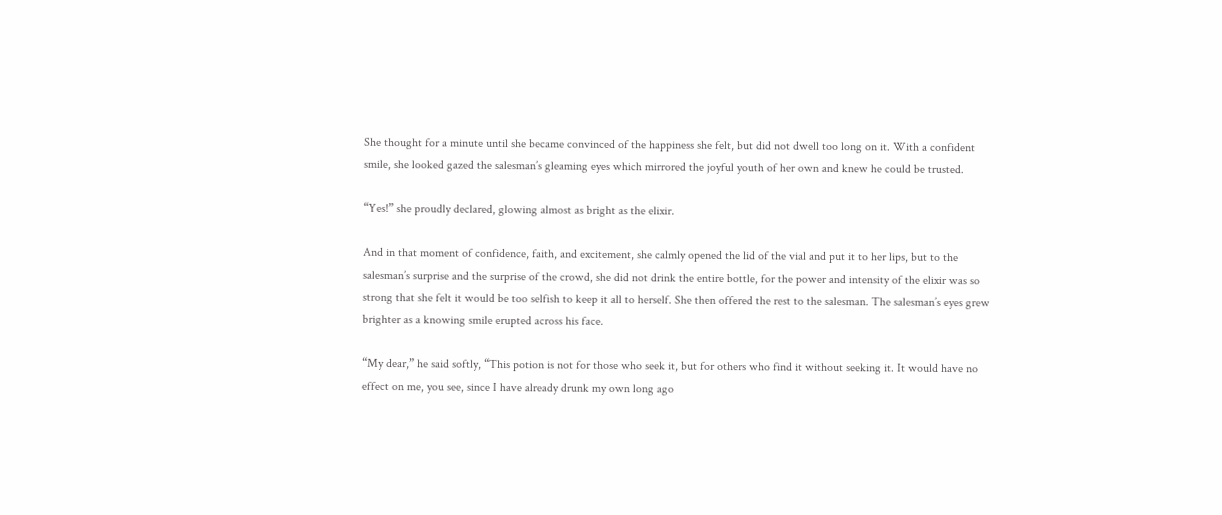She thought for a minute until she became convinced of the happiness she felt, but did not dwell too long on it. With a confident smile, she looked gazed the salesman’s gleaming eyes which mirrored the joyful youth of her own and knew he could be trusted.

“Yes!” she proudly declared, glowing almost as bright as the elixir.

And in that moment of confidence, faith, and excitement, she calmly opened the lid of the vial and put it to her lips, but to the salesman’s surprise and the surprise of the crowd, she did not drink the entire bottle, for the power and intensity of the elixir was so strong that she felt it would be too selfish to keep it all to herself. She then offered the rest to the salesman. The salesman’s eyes grew brighter as a knowing smile erupted across his face.

“My dear,” he said softly, “This potion is not for those who seek it, but for others who find it without seeking it. It would have no effect on me, you see, since I have already drunk my own long ago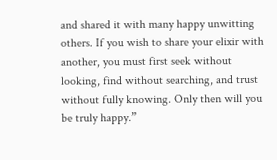and shared it with many happy unwitting others. If you wish to share your elixir with another, you must first seek without looking, find without searching, and trust without fully knowing. Only then will you be truly happy.”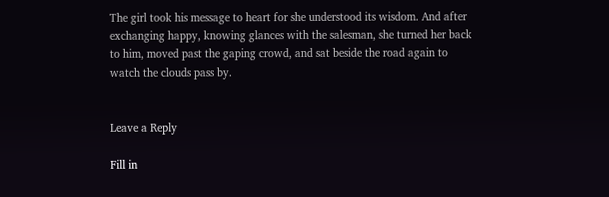The girl took his message to heart for she understood its wisdom. And after exchanging happy, knowing glances with the salesman, she turned her back to him, moved past the gaping crowd, and sat beside the road again to watch the clouds pass by.


Leave a Reply

Fill in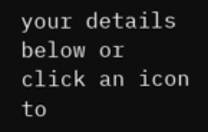your details below or click an icon to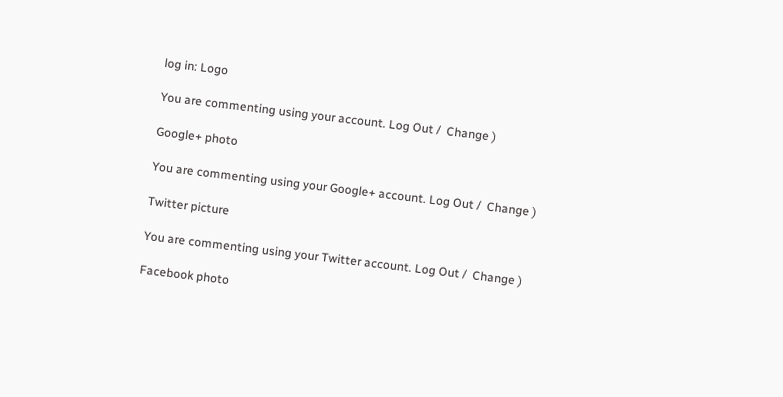log in: Logo

You are commenting using your account. Log Out /  Change )

Google+ photo

You are commenting using your Google+ account. Log Out /  Change )

Twitter picture

You are commenting using your Twitter account. Log Out /  Change )

Facebook photo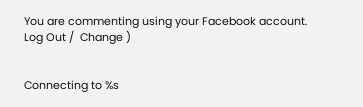You are commenting using your Facebook account. Log Out /  Change )


Connecting to %s